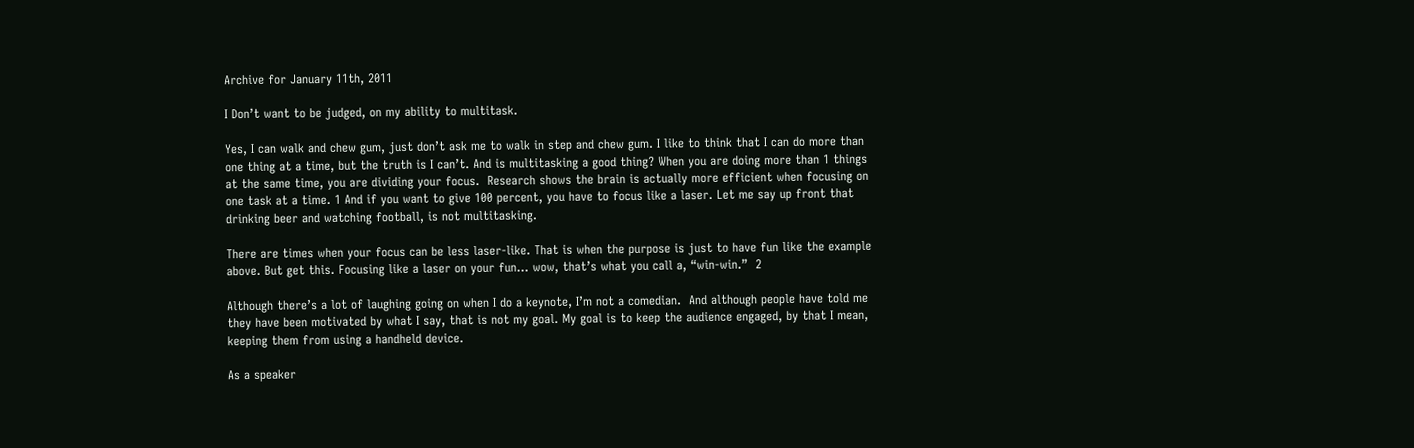Archive for January 11th, 2011

I Don’t want to be judged, on my ability to multitask.

Yes, I can walk and chew gum, just don’t ask me to walk in step and chew gum. I like to think that I can do more than one thing at a time, but the truth is I can’t. And is multitasking a good thing? When you are doing more than 1 things at the same time, you are dividing your focus.  Research shows the brain is actually more efficient when focusing on one task at a time. 1 And if you want to give 100 percent, you have to focus like a laser. Let me say up front that drinking beer and watching football, is not multitasking.

There are times when your focus can be less laser-like. That is when the purpose is just to have fun like the example above. But get this. Focusing like a laser on your fun… wow, that’s what you call a, “win-win.”  2

Although there’s a lot of laughing going on when I do a keynote, I’m not a comedian.  And although people have told me they have been motivated by what I say, that is not my goal. My goal is to keep the audience engaged, by that I mean, keeping them from using a handheld device.

As a speaker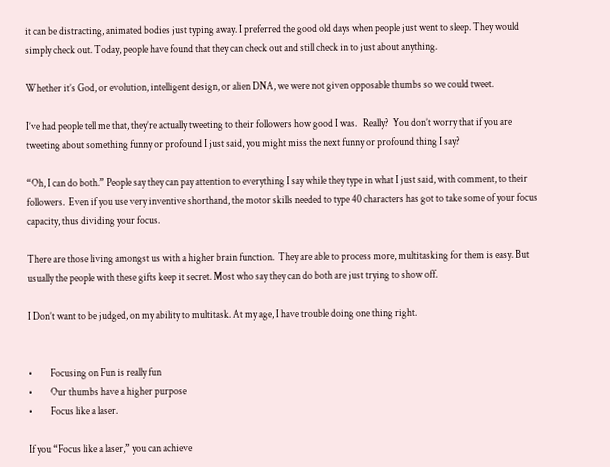it can be distracting, animated bodies just typing away. I preferred the good old days when people just went to sleep. They would simply check out. Today, people have found that they can check out and still check in to just about anything.

Whether it’s God, or evolution, intelligent design, or alien DNA, we were not given opposable thumbs so we could tweet.

I’ve had people tell me that, they’re actually tweeting to their followers how good I was.   Really?  You don’t worry that if you are tweeting about something funny or profound I just said, you might miss the next funny or profound thing I say?

“Oh, I can do both.” People say they can pay attention to everything I say while they type in what I just said, with comment, to their followers.  Even if you use very inventive shorthand, the motor skills needed to type 40 characters has got to take some of your focus capacity, thus dividing your focus.

There are those living amongst us with a higher brain function.  They are able to process more, multitasking for them is easy. But usually the people with these gifts keep it secret. Most who say they can do both are just trying to show off.

I Don’t want to be judged, on my ability to multitask. At my age, I have trouble doing one thing right.


•         Focusing on Fun is really fun
•         Our thumbs have a higher purpose
•         Focus like a laser.

If you “Focus like a laser,” you can achieve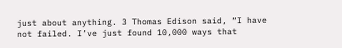just about anything. 3 Thomas Edison said, “I have not failed. I’ve just found 10,000 ways that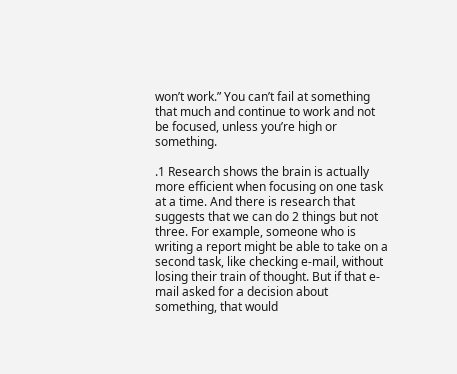won’t work.” You can’t fail at something that much and continue to work and not be focused, unless you’re high or something.

.1 Research shows the brain is actually more efficient when focusing on one task at a time. And there is research that suggests that we can do 2 things but not three. For example, someone who is writing a report might be able to take on a second task, like checking e-mail, without losing their train of thought. But if that e-mail asked for a decision about something, that would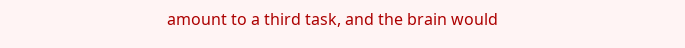amount to a third task, and the brain would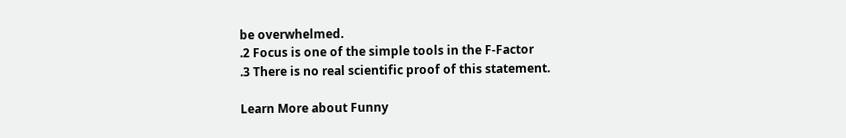be overwhelmed.
.2 Focus is one of the simple tools in the F-Factor
.3 There is no real scientific proof of this statement.

Learn More about Funny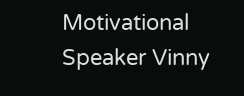Motivational Speaker Vinny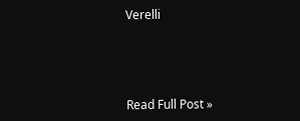Verelli




Read Full Post »